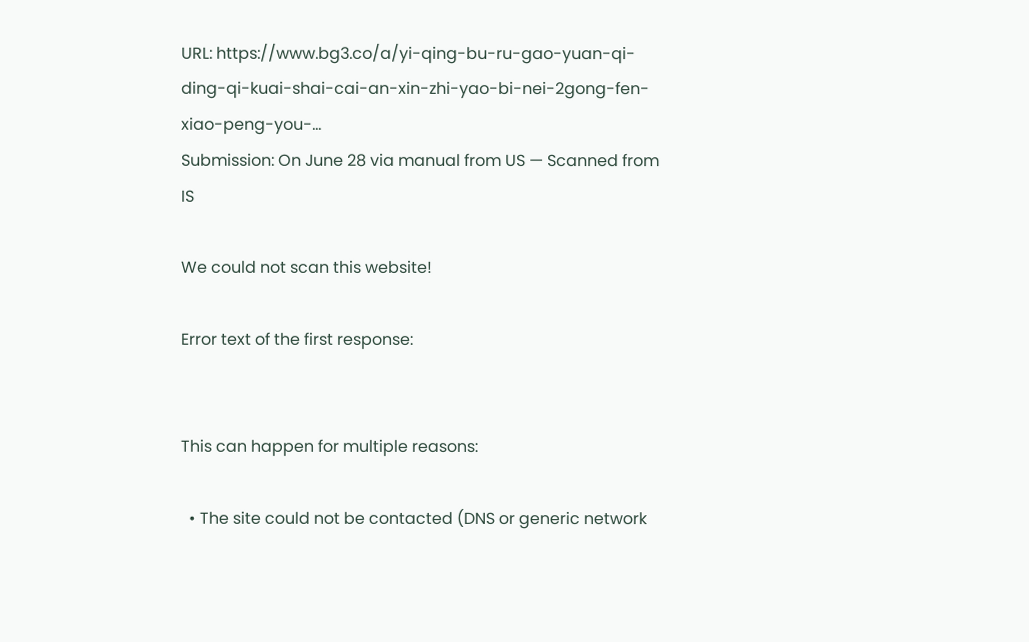URL: https://www.bg3.co/a/yi-qing-bu-ru-gao-yuan-qi-ding-qi-kuai-shai-cai-an-xin-zhi-yao-bi-nei-2gong-fen-xiao-peng-you-...
Submission: On June 28 via manual from US — Scanned from IS

We could not scan this website!

Error text of the first response:


This can happen for multiple reasons:

  • The site could not be contacted (DNS or generic network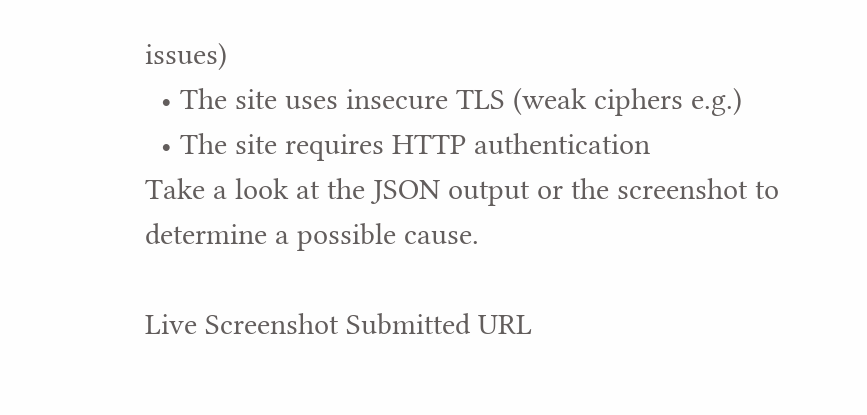issues)
  • The site uses insecure TLS (weak ciphers e.g.)
  • The site requires HTTP authentication
Take a look at the JSON output or the screenshot to determine a possible cause.

Live Screenshot Submitted URL